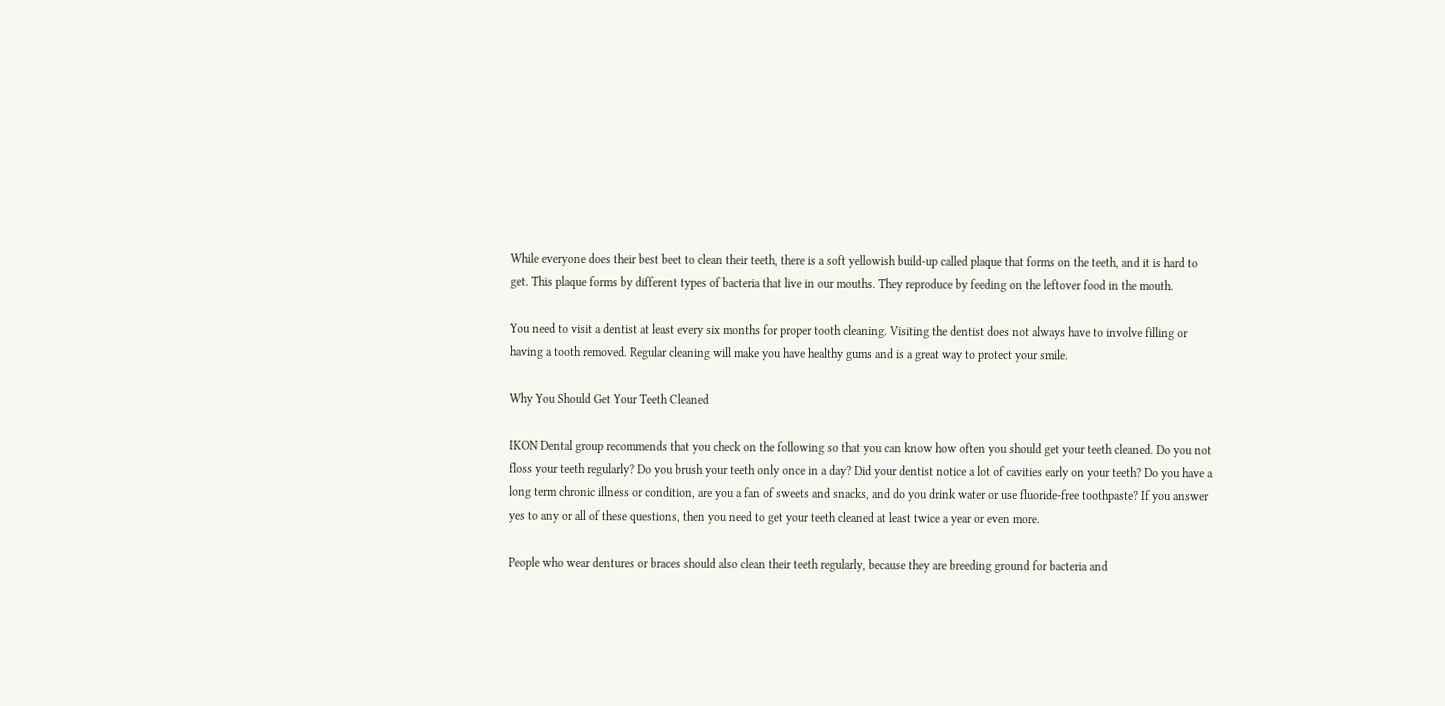While everyone does their best beet to clean their teeth, there is a soft yellowish build-up called plaque that forms on the teeth, and it is hard to get. This plaque forms by different types of bacteria that live in our mouths. They reproduce by feeding on the leftover food in the mouth.

You need to visit a dentist at least every six months for proper tooth cleaning. Visiting the dentist does not always have to involve filling or having a tooth removed. Regular cleaning will make you have healthy gums and is a great way to protect your smile.

Why You Should Get Your Teeth Cleaned

IKON Dental group recommends that you check on the following so that you can know how often you should get your teeth cleaned. Do you not floss your teeth regularly? Do you brush your teeth only once in a day? Did your dentist notice a lot of cavities early on your teeth? Do you have a long term chronic illness or condition, are you a fan of sweets and snacks, and do you drink water or use fluoride-free toothpaste? If you answer yes to any or all of these questions, then you need to get your teeth cleaned at least twice a year or even more.

People who wear dentures or braces should also clean their teeth regularly, because they are breeding ground for bacteria and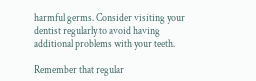harmful germs. Consider visiting your dentist regularly to avoid having additional problems with your teeth.

Remember that regular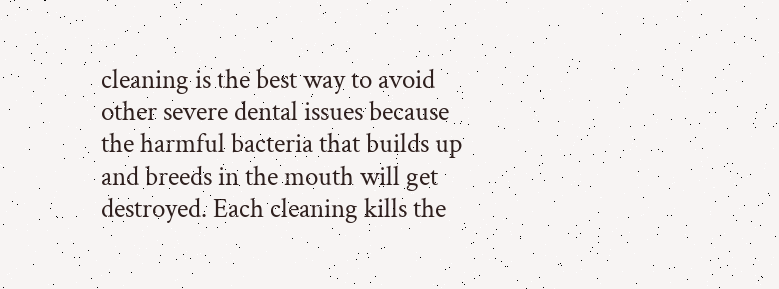cleaning is the best way to avoid other severe dental issues because the harmful bacteria that builds up and breeds in the mouth will get destroyed. Each cleaning kills the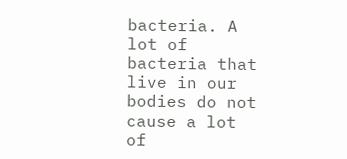bacteria. A lot of bacteria that live in our bodies do not cause a lot of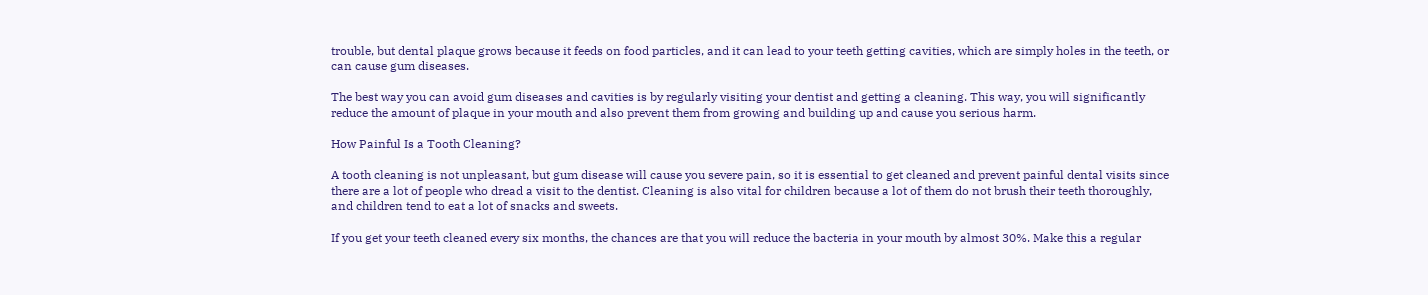trouble, but dental plaque grows because it feeds on food particles, and it can lead to your teeth getting cavities, which are simply holes in the teeth, or can cause gum diseases.

The best way you can avoid gum diseases and cavities is by regularly visiting your dentist and getting a cleaning. This way, you will significantly reduce the amount of plaque in your mouth and also prevent them from growing and building up and cause you serious harm.

How Painful Is a Tooth Cleaning?

A tooth cleaning is not unpleasant, but gum disease will cause you severe pain, so it is essential to get cleaned and prevent painful dental visits since there are a lot of people who dread a visit to the dentist. Cleaning is also vital for children because a lot of them do not brush their teeth thoroughly, and children tend to eat a lot of snacks and sweets.

If you get your teeth cleaned every six months, the chances are that you will reduce the bacteria in your mouth by almost 30%. Make this a regular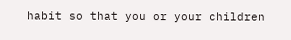habit so that you or your children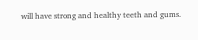will have strong and healthy teeth and gums.